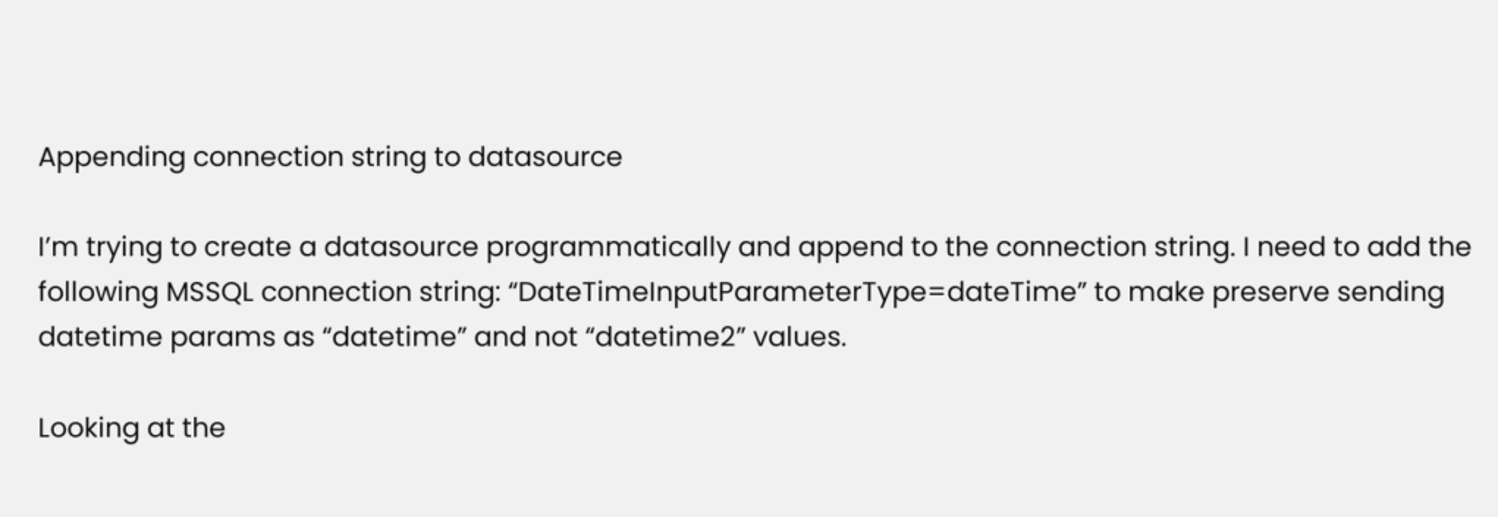Appending connection string to datasource

I’m trying to create a datasource programmatically and append to the connection string. I need to add the following MSSQL connection string: “DateTimeInputParameterType=dateTime” to make preserve sending datetime params as “datetime” and not “datetime2” values.

Looking at the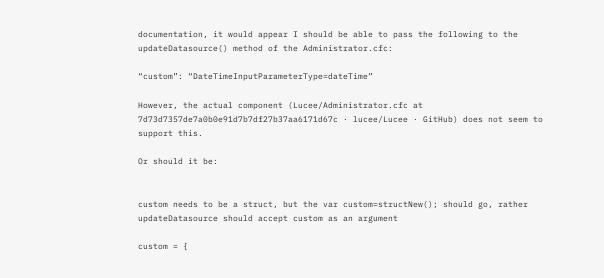documentation, it would appear I should be able to pass the following to the updateDatasource() method of the Administrator.cfc:

“custom”: “DateTimeInputParameterType=dateTime”

However, the actual component (Lucee/Administrator.cfc at 7d73d7357de7a0b0e91d7b7df27b37aa6171d67c · lucee/Lucee · GitHub) does not seem to support this.

Or should it be:


custom needs to be a struct, but the var custom=structNew(); should go, rather updateDatasource should accept custom as an argument

custom = {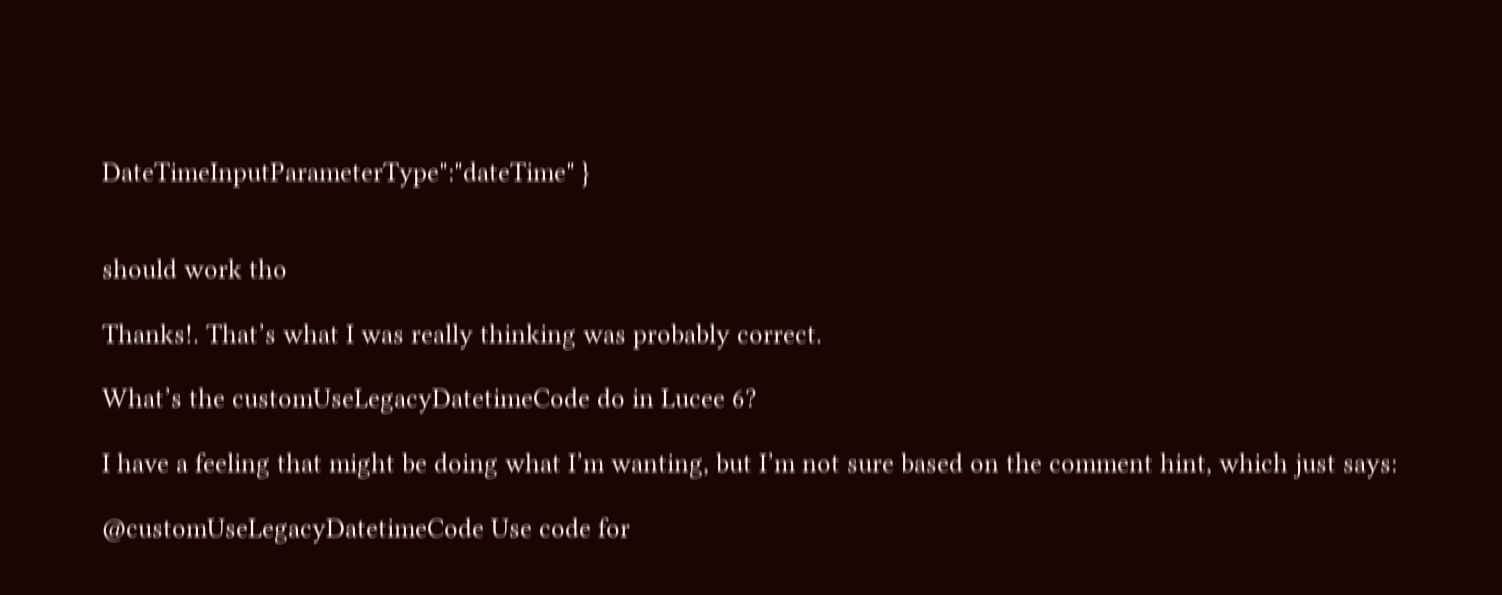DateTimeInputParameterType":"dateTime" }


should work tho

Thanks!. That’s what I was really thinking was probably correct.

What’s the customUseLegacyDatetimeCode do in Lucee 6?

I have a feeling that might be doing what I’m wanting, but I’m not sure based on the comment hint, which just says:

@customUseLegacyDatetimeCode Use code for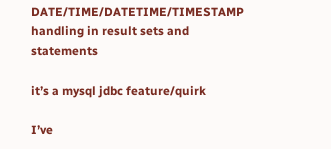DATE/TIME/DATETIME/TIMESTAMP handling in result sets and statements

it’s a mysql jdbc feature/quirk

I’ve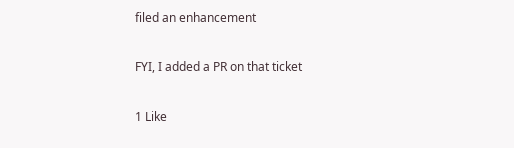filed an enhancement

FYI, I added a PR on that ticket

1 Like